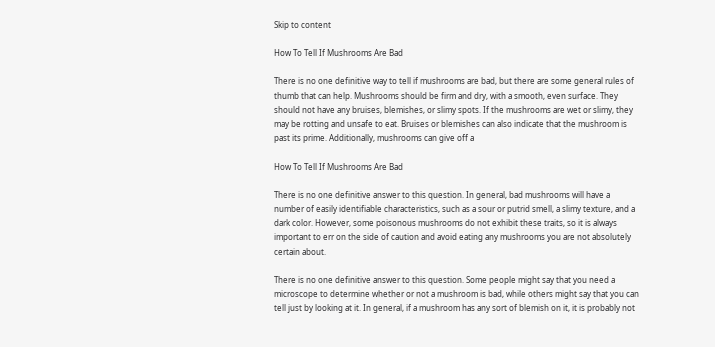Skip to content

How To Tell If Mushrooms Are Bad

There is no one definitive way to tell if mushrooms are bad, but there are some general rules of thumb that can help. Mushrooms should be firm and dry, with a smooth, even surface. They should not have any bruises, blemishes, or slimy spots. If the mushrooms are wet or slimy, they may be rotting and unsafe to eat. Bruises or blemishes can also indicate that the mushroom is past its prime. Additionally, mushrooms can give off a

How To Tell If Mushrooms Are Bad

There is no one definitive answer to this question. In general, bad mushrooms will have a number of easily identifiable characteristics, such as a sour or putrid smell, a slimy texture, and a dark color. However, some poisonous mushrooms do not exhibit these traits, so it is always important to err on the side of caution and avoid eating any mushrooms you are not absolutely certain about.

There is no one definitive answer to this question. Some people might say that you need a microscope to determine whether or not a mushroom is bad, while others might say that you can tell just by looking at it. In general, if a mushroom has any sort of blemish on it, it is probably not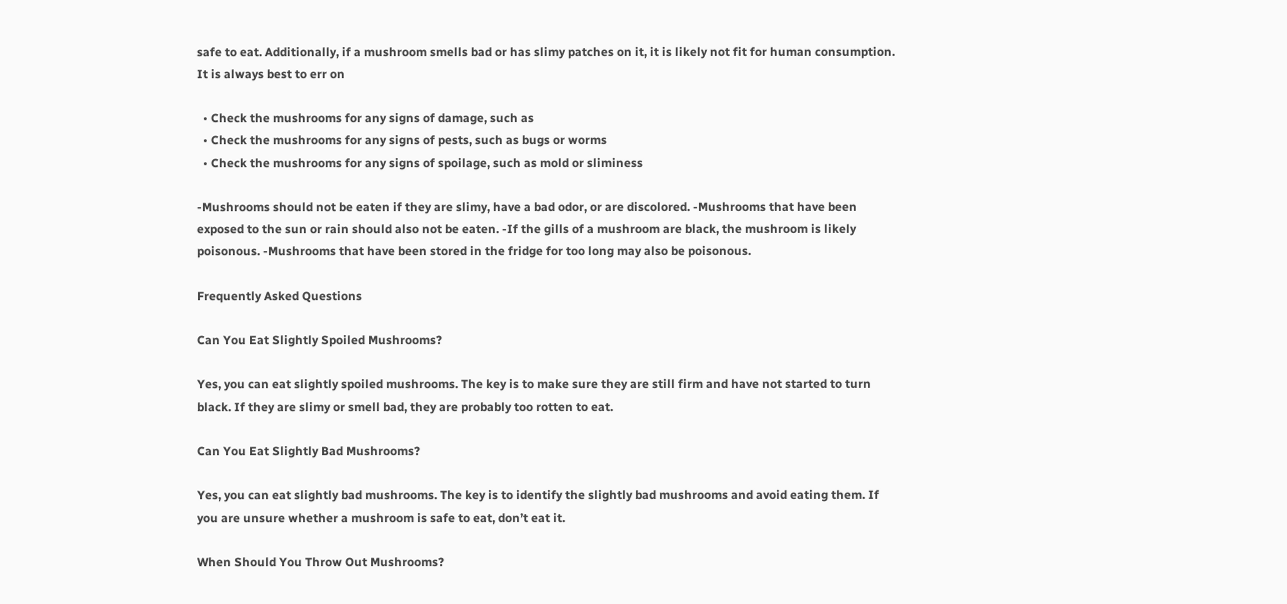safe to eat. Additionally, if a mushroom smells bad or has slimy patches on it, it is likely not fit for human consumption. It is always best to err on

  • Check the mushrooms for any signs of damage, such as
  • Check the mushrooms for any signs of pests, such as bugs or worms
  • Check the mushrooms for any signs of spoilage, such as mold or sliminess

-Mushrooms should not be eaten if they are slimy, have a bad odor, or are discolored. -Mushrooms that have been exposed to the sun or rain should also not be eaten. -If the gills of a mushroom are black, the mushroom is likely poisonous. -Mushrooms that have been stored in the fridge for too long may also be poisonous.

Frequently Asked Questions

Can You Eat Slightly Spoiled Mushrooms?

Yes, you can eat slightly spoiled mushrooms. The key is to make sure they are still firm and have not started to turn black. If they are slimy or smell bad, they are probably too rotten to eat.

Can You Eat Slightly Bad Mushrooms?

Yes, you can eat slightly bad mushrooms. The key is to identify the slightly bad mushrooms and avoid eating them. If you are unsure whether a mushroom is safe to eat, don’t eat it.

When Should You Throw Out Mushrooms?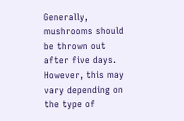Generally, mushrooms should be thrown out after five days. However, this may vary depending on the type of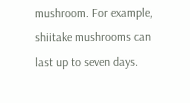mushroom. For example, shiitake mushrooms can last up to seven days.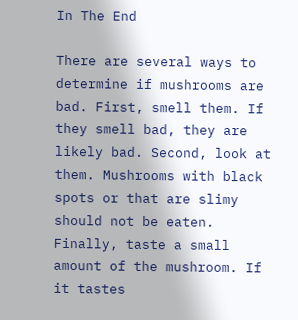In The End

There are several ways to determine if mushrooms are bad. First, smell them. If they smell bad, they are likely bad. Second, look at them. Mushrooms with black spots or that are slimy should not be eaten. Finally, taste a small amount of the mushroom. If it tastes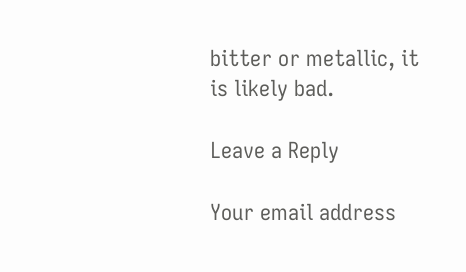bitter or metallic, it is likely bad.

Leave a Reply

Your email address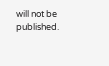will not be published.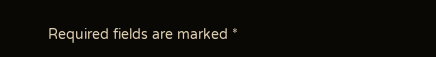Required fields are marked *